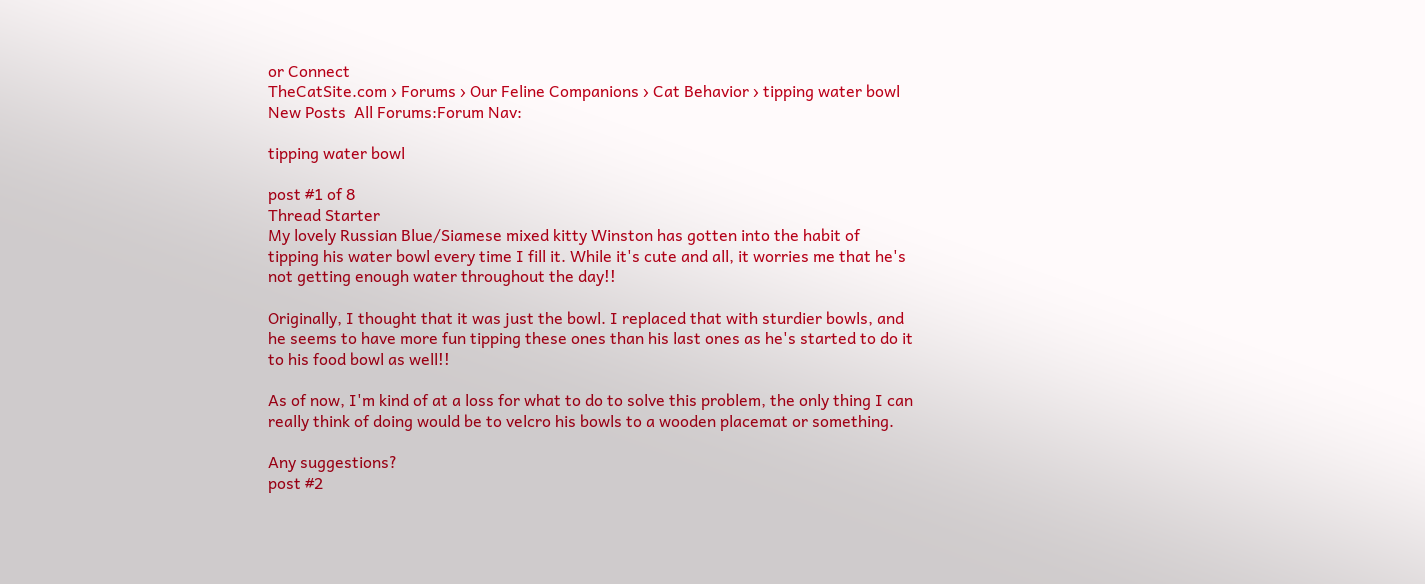or Connect
TheCatSite.com › Forums › Our Feline Companions › Cat Behavior › tipping water bowl
New Posts  All Forums:Forum Nav:

tipping water bowl

post #1 of 8
Thread Starter
My lovely Russian Blue/Siamese mixed kitty Winston has gotten into the habit of tipping his water bowl every time I fill it. While it's cute and all, it worries me that he's not getting enough water throughout the day!!

Originally, I thought that it was just the bowl. I replaced that with sturdier bowls, and he seems to have more fun tipping these ones than his last ones as he's started to do it to his food bowl as well!!

As of now, I'm kind of at a loss for what to do to solve this problem, the only thing I can really think of doing would be to velcro his bowls to a wooden placemat or something.

Any suggestions?
post #2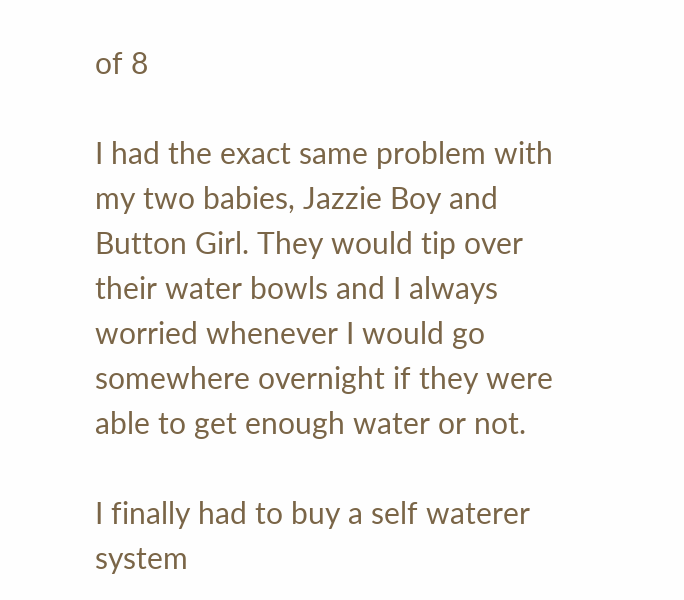of 8

I had the exact same problem with my two babies, Jazzie Boy and Button Girl. They would tip over their water bowls and I always worried whenever I would go somewhere overnight if they were able to get enough water or not.

I finally had to buy a self waterer system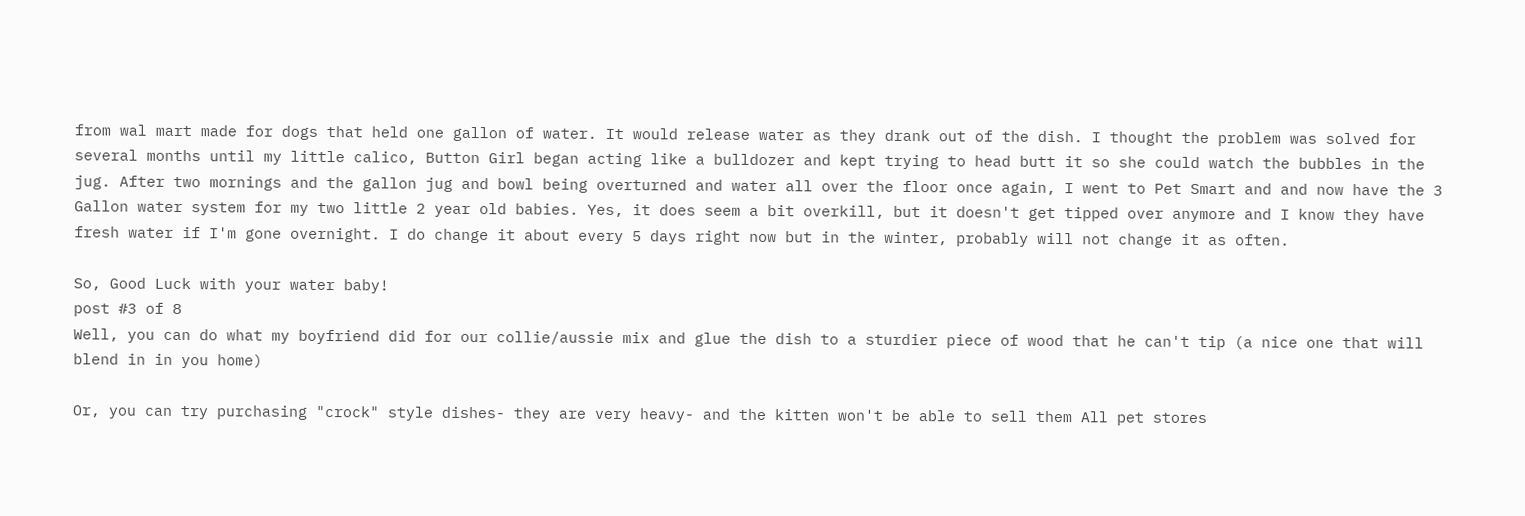from wal mart made for dogs that held one gallon of water. It would release water as they drank out of the dish. I thought the problem was solved for several months until my little calico, Button Girl began acting like a bulldozer and kept trying to head butt it so she could watch the bubbles in the jug. After two mornings and the gallon jug and bowl being overturned and water all over the floor once again, I went to Pet Smart and and now have the 3 Gallon water system for my two little 2 year old babies. Yes, it does seem a bit overkill, but it doesn't get tipped over anymore and I know they have fresh water if I'm gone overnight. I do change it about every 5 days right now but in the winter, probably will not change it as often.

So, Good Luck with your water baby!
post #3 of 8
Well, you can do what my boyfriend did for our collie/aussie mix and glue the dish to a sturdier piece of wood that he can't tip (a nice one that will blend in in you home)

Or, you can try purchasing "crock" style dishes- they are very heavy- and the kitten won't be able to sell them All pet stores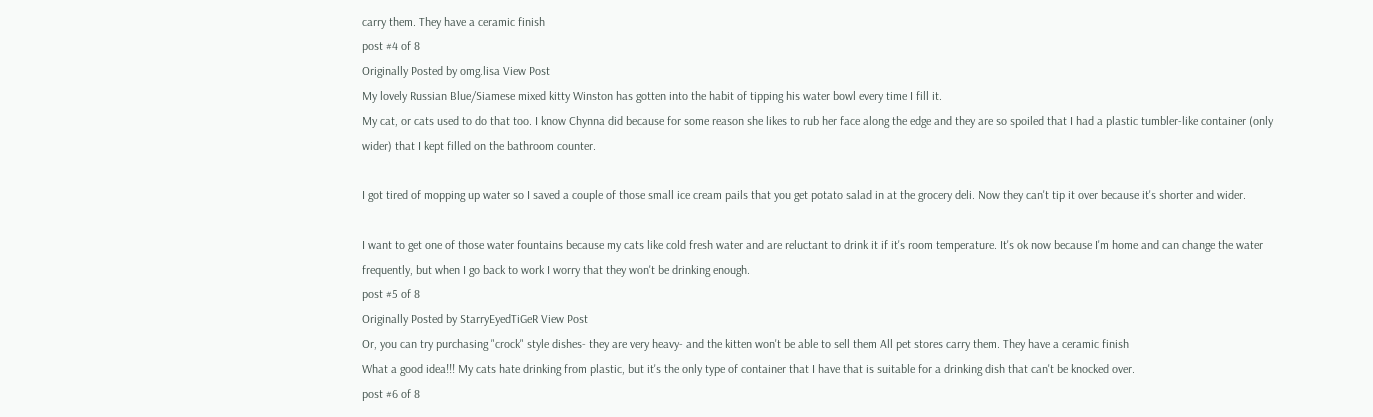carry them. They have a ceramic finish
post #4 of 8
Originally Posted by omg.lisa View Post
My lovely Russian Blue/Siamese mixed kitty Winston has gotten into the habit of tipping his water bowl every time I fill it.
My cat, or cats used to do that too. I know Chynna did because for some reason she likes to rub her face along the edge and they are so spoiled that I had a plastic tumbler-like container (only wider) that I kept filled on the bathroom counter.

I got tired of mopping up water so I saved a couple of those small ice cream pails that you get potato salad in at the grocery deli. Now they can't tip it over because it's shorter and wider.

I want to get one of those water fountains because my cats like cold fresh water and are reluctant to drink it if it's room temperature. It's ok now because I'm home and can change the water frequently, but when I go back to work I worry that they won't be drinking enough.
post #5 of 8
Originally Posted by StarryEyedTiGeR View Post
Or, you can try purchasing "crock" style dishes- they are very heavy- and the kitten won't be able to sell them All pet stores carry them. They have a ceramic finish
What a good idea!!! My cats hate drinking from plastic, but it's the only type of container that I have that is suitable for a drinking dish that can't be knocked over.
post #6 of 8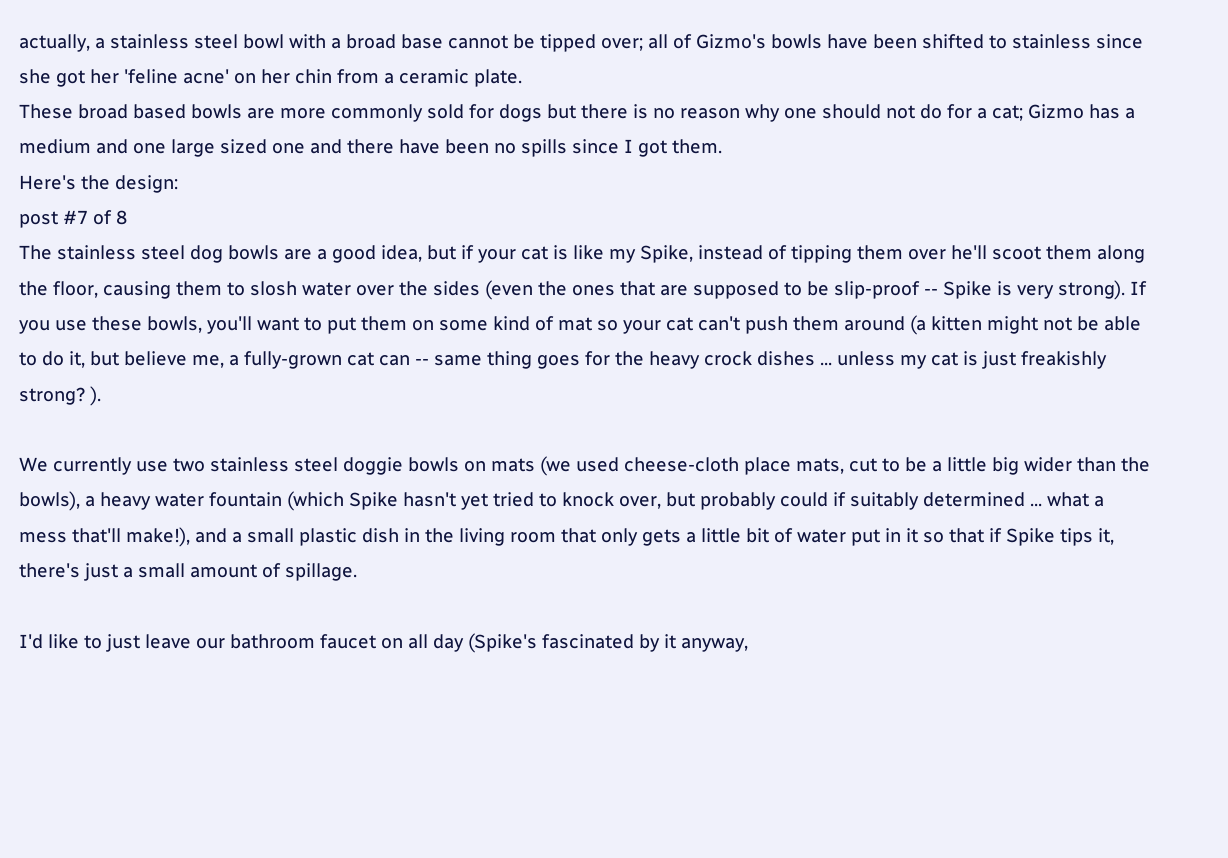actually, a stainless steel bowl with a broad base cannot be tipped over; all of Gizmo's bowls have been shifted to stainless since she got her 'feline acne' on her chin from a ceramic plate.
These broad based bowls are more commonly sold for dogs but there is no reason why one should not do for a cat; Gizmo has a medium and one large sized one and there have been no spills since I got them.
Here's the design:
post #7 of 8
The stainless steel dog bowls are a good idea, but if your cat is like my Spike, instead of tipping them over he'll scoot them along the floor, causing them to slosh water over the sides (even the ones that are supposed to be slip-proof -- Spike is very strong). If you use these bowls, you'll want to put them on some kind of mat so your cat can't push them around (a kitten might not be able to do it, but believe me, a fully-grown cat can -- same thing goes for the heavy crock dishes ... unless my cat is just freakishly strong? ).

We currently use two stainless steel doggie bowls on mats (we used cheese-cloth place mats, cut to be a little big wider than the bowls), a heavy water fountain (which Spike hasn't yet tried to knock over, but probably could if suitably determined ... what a mess that'll make!), and a small plastic dish in the living room that only gets a little bit of water put in it so that if Spike tips it, there's just a small amount of spillage.

I'd like to just leave our bathroom faucet on all day (Spike's fascinated by it anyway,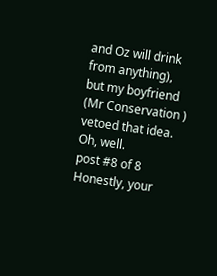and Oz will drink from anything), but my boyfriend (Mr Conservation ) vetoed that idea. Oh, well.
post #8 of 8
Honestly, your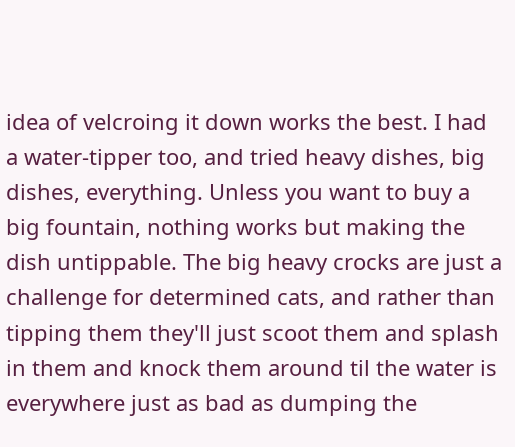idea of velcroing it down works the best. I had a water-tipper too, and tried heavy dishes, big dishes, everything. Unless you want to buy a big fountain, nothing works but making the dish untippable. The big heavy crocks are just a challenge for determined cats, and rather than tipping them they'll just scoot them and splash in them and knock them around til the water is everywhere just as bad as dumping the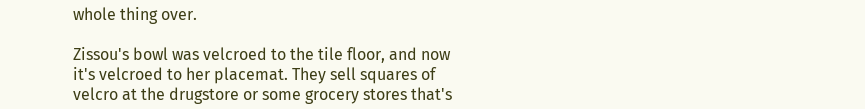whole thing over.

Zissou's bowl was velcroed to the tile floor, and now it's velcroed to her placemat. They sell squares of velcro at the drugstore or some grocery stores that's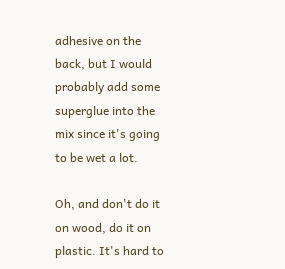adhesive on the back, but I would probably add some superglue into the mix since it's going to be wet a lot.

Oh, and don't do it on wood, do it on plastic. It's hard to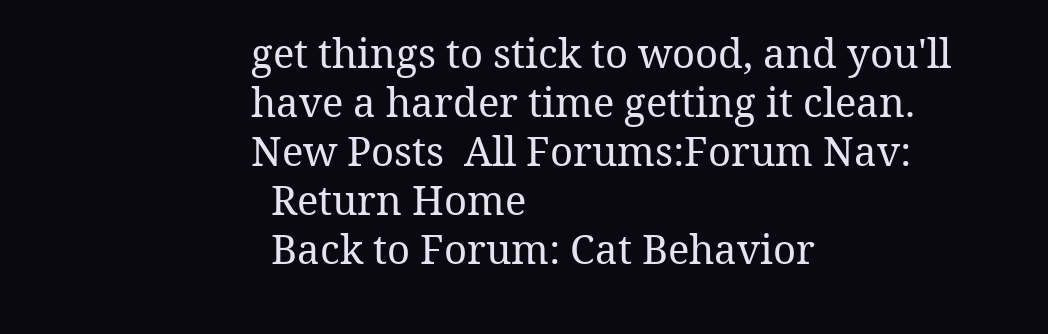get things to stick to wood, and you'll have a harder time getting it clean.
New Posts  All Forums:Forum Nav:
  Return Home
  Back to Forum: Cat Behavior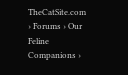TheCatSite.com › Forums › Our Feline Companions ›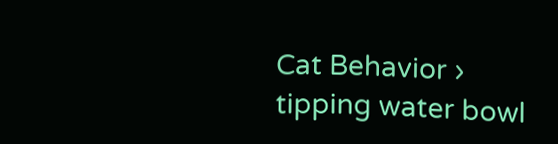Cat Behavior › tipping water bowl